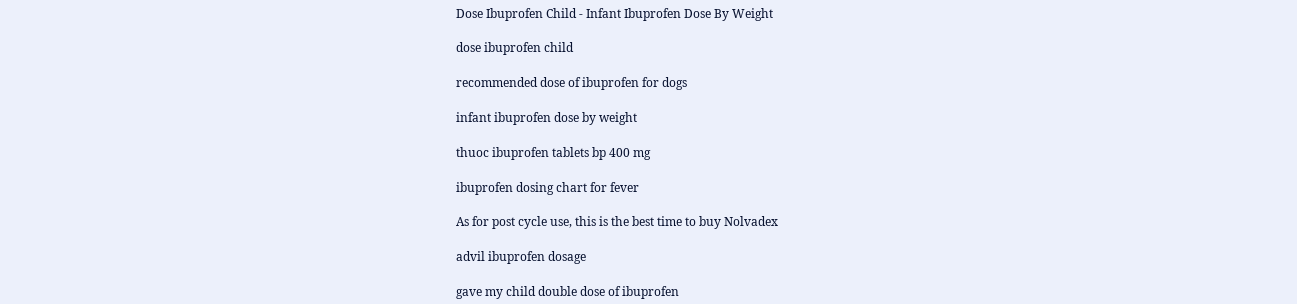Dose Ibuprofen Child - Infant Ibuprofen Dose By Weight

dose ibuprofen child

recommended dose of ibuprofen for dogs

infant ibuprofen dose by weight

thuoc ibuprofen tablets bp 400 mg

ibuprofen dosing chart for fever

As for post cycle use, this is the best time to buy Nolvadex

advil ibuprofen dosage

gave my child double dose of ibuprofen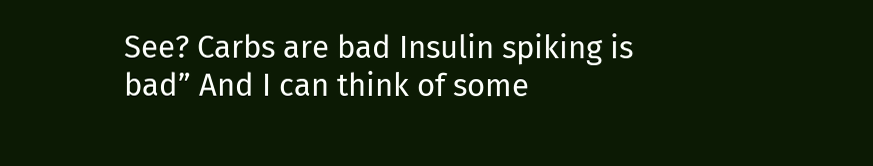See? Carbs are bad Insulin spiking is bad” And I can think of some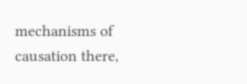mechanisms of causation there,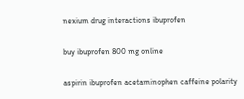nexium drug interactions ibuprofen

buy ibuprofen 800 mg online

aspirin ibuprofen acetaminophen caffeine polarity